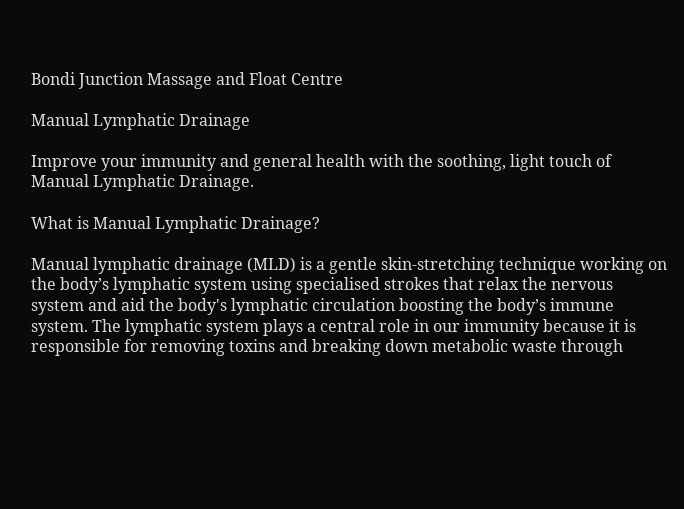Bondi Junction Massage and Float Centre

Manual Lymphatic Drainage

Improve your immunity and general health with the soothing, light touch of Manual Lymphatic Drainage.

What is Manual Lymphatic Drainage?

Manual lymphatic drainage (MLD) is a gentle skin-stretching technique working on the body’s lymphatic system using specialised strokes that relax the nervous system and aid the body's lymphatic circulation boosting the body’s immune system. The lymphatic system plays a central role in our immunity because it is responsible for removing toxins and breaking down metabolic waste through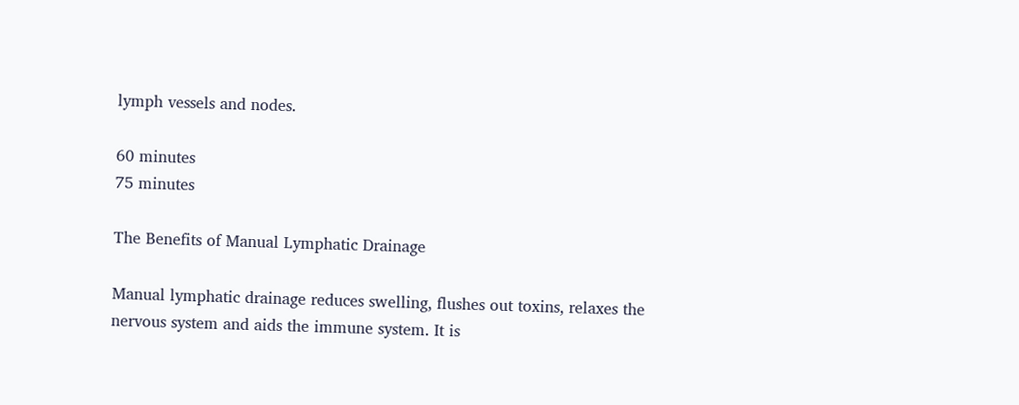lymph vessels and nodes.

60 minutes
75 minutes

The Benefits of Manual Lymphatic Drainage

Manual lymphatic drainage reduces swelling, flushes out toxins, relaxes the nervous system and aids the immune system. It is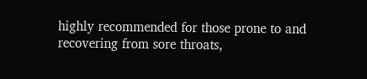highly recommended for those prone to and recovering from sore throats,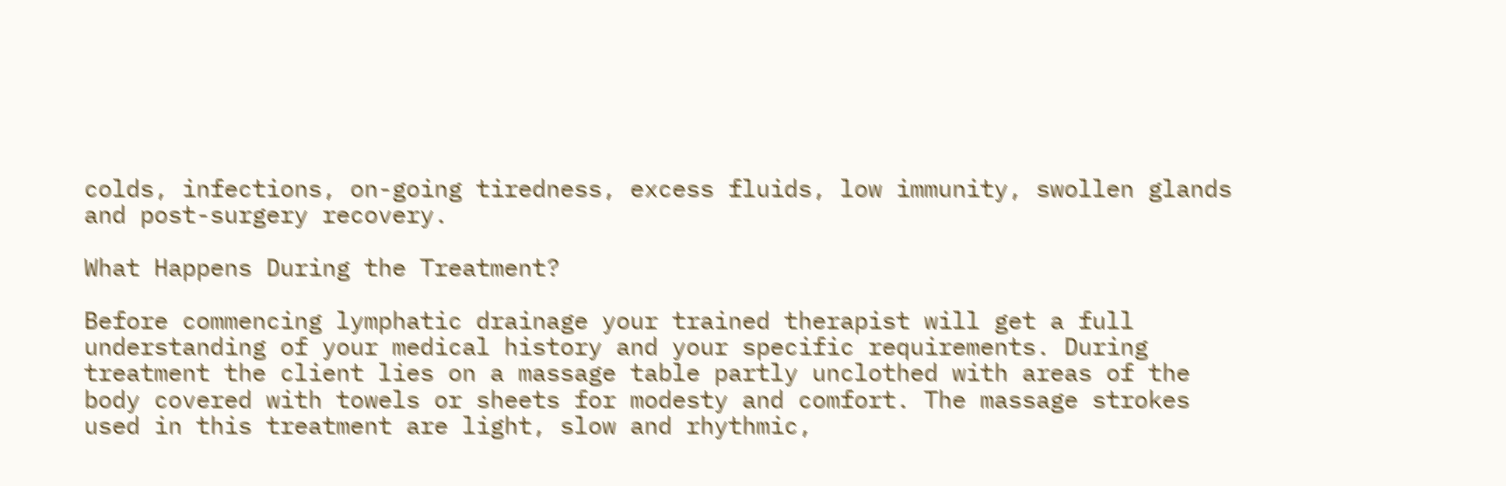colds, infections, on-going tiredness, excess fluids, low immunity, swollen glands and post-surgery recovery.

What Happens During the Treatment?

Before commencing lymphatic drainage your trained therapist will get a full understanding of your medical history and your specific requirements. During treatment the client lies on a massage table partly unclothed with areas of the body covered with towels or sheets for modesty and comfort. The massage strokes used in this treatment are light, slow and rhythmic,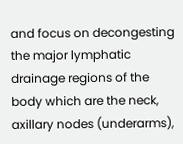and focus on decongesting the major lymphatic drainage regions of the body which are the neck, axillary nodes (underarms),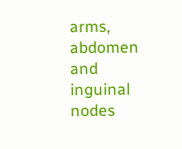arms, abdomen and inguinal nodes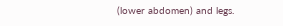(lower abdomen) and legs.